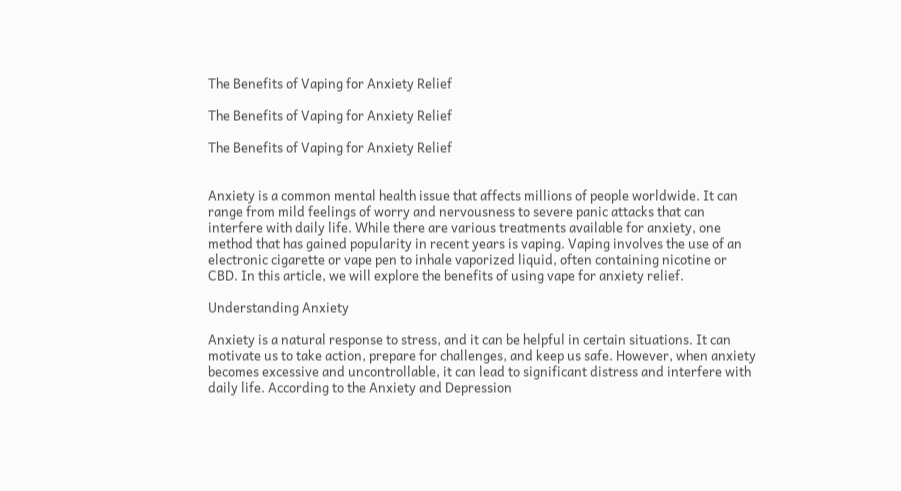The Benefits of Vaping for Anxiety Relief

The Benefits of Vaping for Anxiety Relief

The Benefits of Vaping for Anxiety Relief


Anxiety is a common mental health issue that affects millions of people worldwide. It can range from mild feelings of worry and nervousness to severe panic attacks that can interfere with daily life. While there are various treatments available for anxiety, one method that has gained popularity in recent years is vaping. Vaping involves the use of an electronic cigarette or vape pen to inhale vaporized liquid, often containing nicotine or CBD. In this article, we will explore the benefits of using vape for anxiety relief.

Understanding Anxiety

Anxiety is a natural response to stress, and it can be helpful in certain situations. It can motivate us to take action, prepare for challenges, and keep us safe. However, when anxiety becomes excessive and uncontrollable, it can lead to significant distress and interfere with daily life. According to the Anxiety and Depression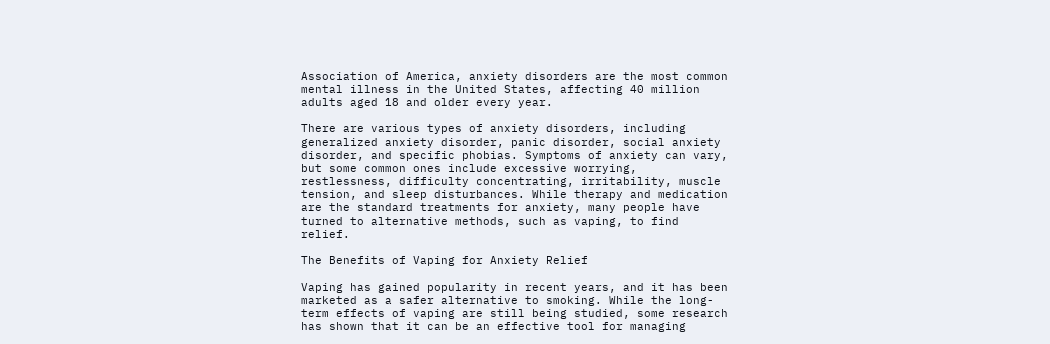Association of America, anxiety disorders are the most common mental illness in the United States, affecting 40 million adults aged 18 and older every year.

There are various types of anxiety disorders, including generalized anxiety disorder, panic disorder, social anxiety disorder, and specific phobias. Symptoms of anxiety can vary, but some common ones include excessive worrying, restlessness, difficulty concentrating, irritability, muscle tension, and sleep disturbances. While therapy and medication are the standard treatments for anxiety, many people have turned to alternative methods, such as vaping, to find relief.

The Benefits of Vaping for Anxiety Relief

Vaping has gained popularity in recent years, and it has been marketed as a safer alternative to smoking. While the long-term effects of vaping are still being studied, some research has shown that it can be an effective tool for managing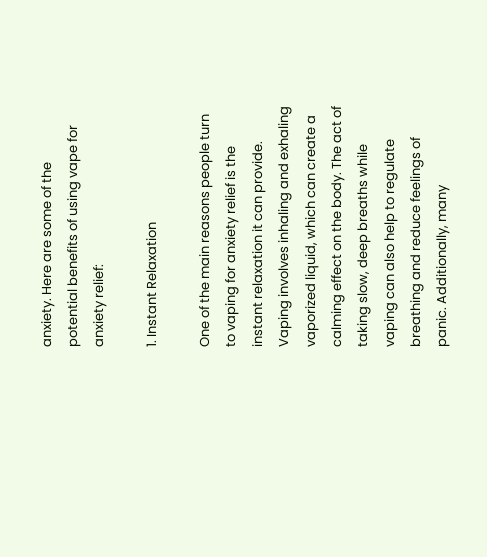anxiety. Here are some of the potential benefits of using vape for anxiety relief:

1. Instant Relaxation

One of the main reasons people turn to vaping for anxiety relief is the instant relaxation it can provide. Vaping involves inhaling and exhaling vaporized liquid, which can create a calming effect on the body. The act of taking slow, deep breaths while vaping can also help to regulate breathing and reduce feelings of panic. Additionally, many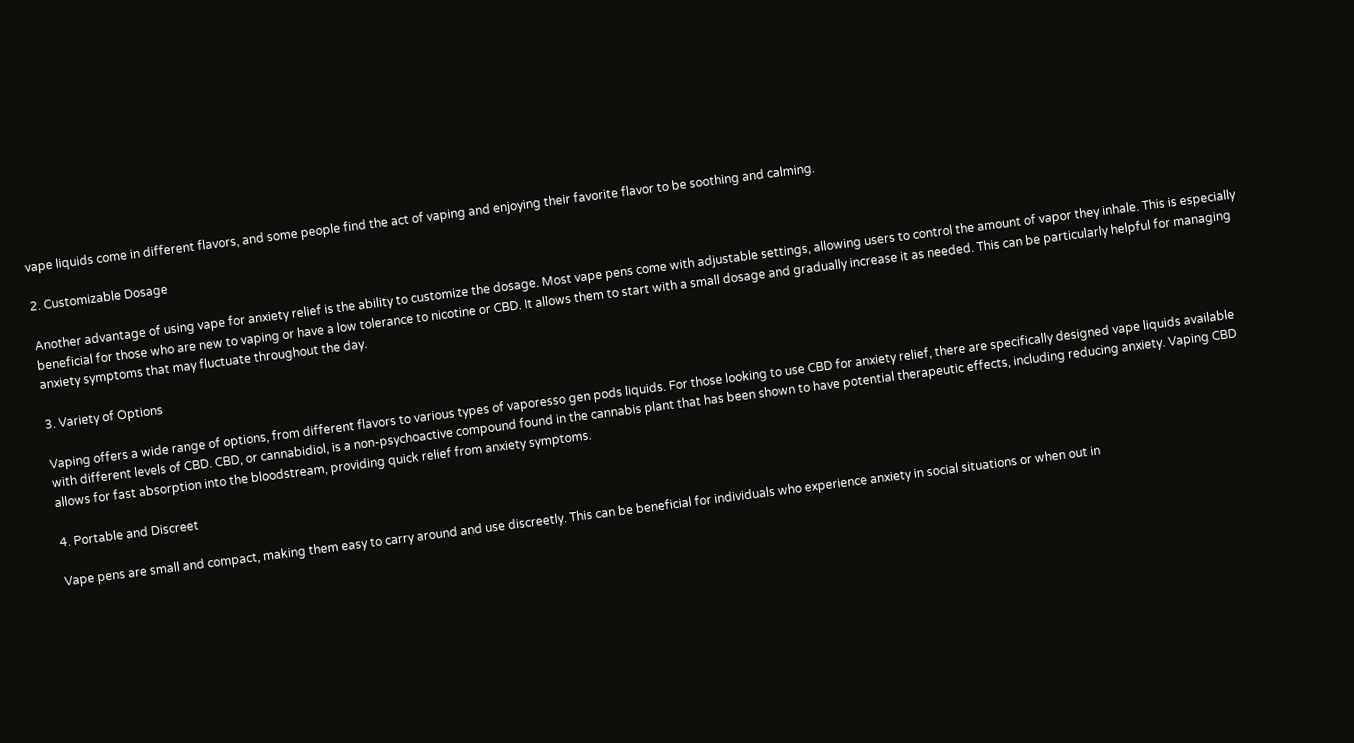vape liquids come in different flavors, and some people find the act of vaping and enjoying their favorite flavor to be soothing and calming.

2. Customizable Dosage

Another advantage of using vape for anxiety relief is the ability to customize the dosage. Most vape pens come with adjustable settings, allowing users to control the amount of vapor they inhale. This is especially beneficial for those who are new to vaping or have a low tolerance to nicotine or CBD. It allows them to start with a small dosage and gradually increase it as needed. This can be particularly helpful for managing anxiety symptoms that may fluctuate throughout the day.

3. Variety of Options

Vaping offers a wide range of options, from different flavors to various types of vaporesso gen pods liquids. For those looking to use CBD for anxiety relief, there are specifically designed vape liquids available with different levels of CBD. CBD, or cannabidiol, is a non-psychoactive compound found in the cannabis plant that has been shown to have potential therapeutic effects, including reducing anxiety. Vaping CBD allows for fast absorption into the bloodstream, providing quick relief from anxiety symptoms.

4. Portable and Discreet

Vape pens are small and compact, making them easy to carry around and use discreetly. This can be beneficial for individuals who experience anxiety in social situations or when out in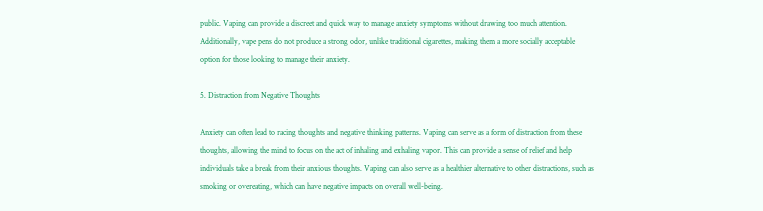public. Vaping can provide a discreet and quick way to manage anxiety symptoms without drawing too much attention. Additionally, vape pens do not produce a strong odor, unlike traditional cigarettes, making them a more socially acceptable option for those looking to manage their anxiety.

5. Distraction from Negative Thoughts

Anxiety can often lead to racing thoughts and negative thinking patterns. Vaping can serve as a form of distraction from these thoughts, allowing the mind to focus on the act of inhaling and exhaling vapor. This can provide a sense of relief and help individuals take a break from their anxious thoughts. Vaping can also serve as a healthier alternative to other distractions, such as smoking or overeating, which can have negative impacts on overall well-being.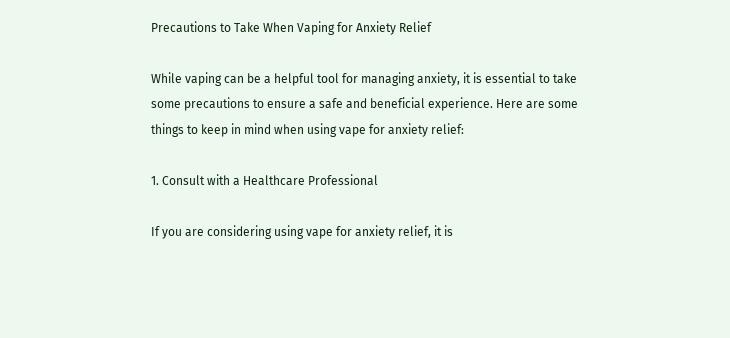Precautions to Take When Vaping for Anxiety Relief

While vaping can be a helpful tool for managing anxiety, it is essential to take some precautions to ensure a safe and beneficial experience. Here are some things to keep in mind when using vape for anxiety relief:

1. Consult with a Healthcare Professional

If you are considering using vape for anxiety relief, it is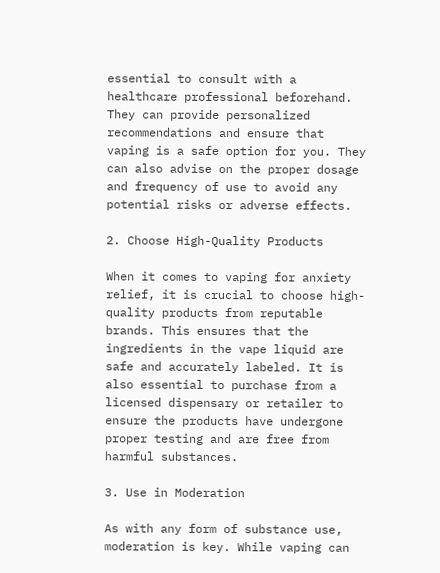essential to consult with a healthcare professional beforehand. They can provide personalized recommendations and ensure that vaping is a safe option for you. They can also advise on the proper dosage and frequency of use to avoid any potential risks or adverse effects.

2. Choose High-Quality Products

When it comes to vaping for anxiety relief, it is crucial to choose high-quality products from reputable brands. This ensures that the ingredients in the vape liquid are safe and accurately labeled. It is also essential to purchase from a licensed dispensary or retailer to ensure the products have undergone proper testing and are free from harmful substances.

3. Use in Moderation

As with any form of substance use, moderation is key. While vaping can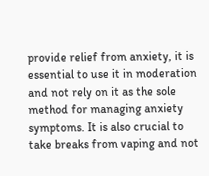provide relief from anxiety, it is essential to use it in moderation and not rely on it as the sole method for managing anxiety symptoms. It is also crucial to take breaks from vaping and not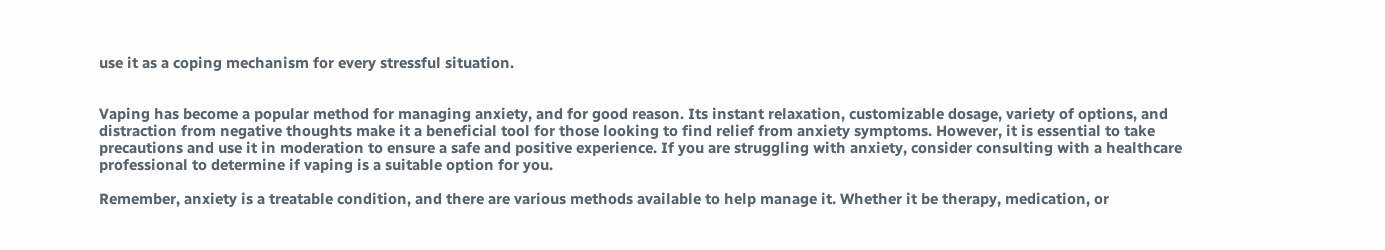use it as a coping mechanism for every stressful situation.


Vaping has become a popular method for managing anxiety, and for good reason. Its instant relaxation, customizable dosage, variety of options, and distraction from negative thoughts make it a beneficial tool for those looking to find relief from anxiety symptoms. However, it is essential to take precautions and use it in moderation to ensure a safe and positive experience. If you are struggling with anxiety, consider consulting with a healthcare professional to determine if vaping is a suitable option for you.

Remember, anxiety is a treatable condition, and there are various methods available to help manage it. Whether it be therapy, medication, or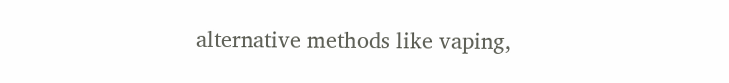alternative methods like vaping,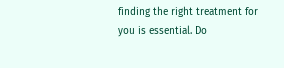finding the right treatment for you is essential. Do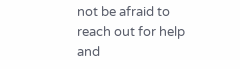not be afraid to reach out for help and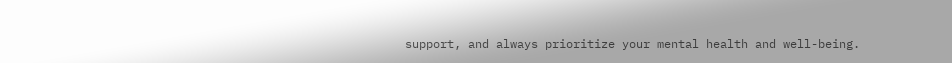support, and always prioritize your mental health and well-being.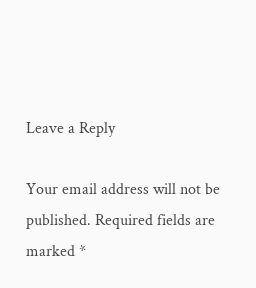Leave a Reply

Your email address will not be published. Required fields are marked *